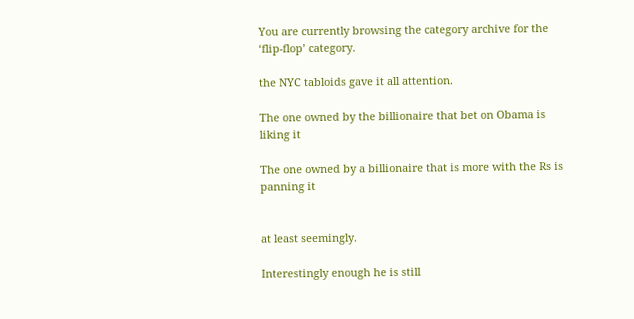You are currently browsing the category archive for the ‘flip-flop’ category.

the NYC tabloids gave it all attention.

The one owned by the billionaire that bet on Obama is liking it

The one owned by a billionaire that is more with the Rs is panning it


at least seemingly.

Interestingly enough he is still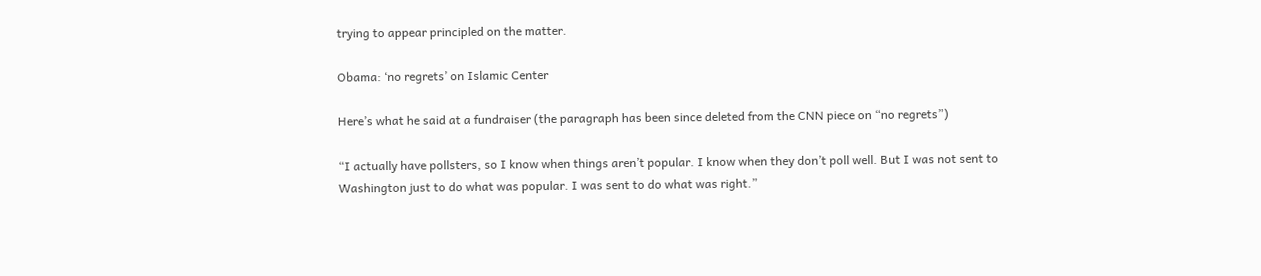trying to appear principled on the matter.

Obama: ‘no regrets’ on Islamic Center

Here’s what he said at a fundraiser (the paragraph has been since deleted from the CNN piece on “no regrets”)

“I actually have pollsters, so I know when things aren’t popular. I know when they don’t poll well. But I was not sent to Washington just to do what was popular. I was sent to do what was right.”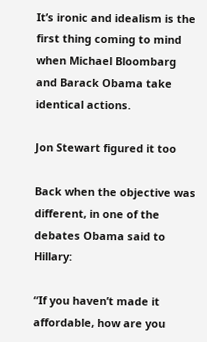It’s ironic and idealism is the first thing coming to mind when Michael Bloombarg and Barack Obama take identical actions.

Jon Stewart figured it too

Back when the objective was different, in one of the debates Obama said to Hillary:

“If you haven’t made it affordable, how are you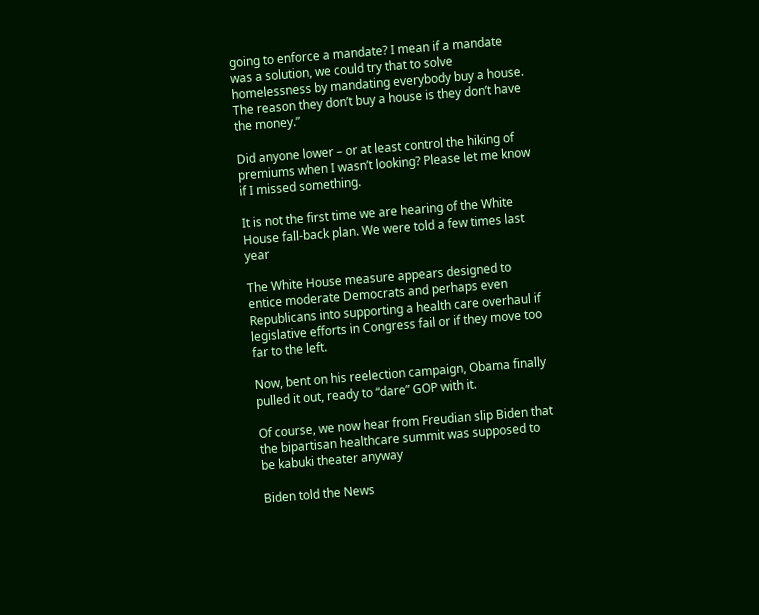going to enforce a mandate? I mean if a mandate was a solution, we could try that to solve homelessness by mandating everybody buy a house. The reason they don’t buy a house is they don’t have the money.”

Did anyone lower – or at least control the hiking of premiums when I wasn’t looking? Please let me know if I missed something.

It is not the first time we are hearing of the White House fall-back plan. We were told a few times last year

The White House measure appears designed to entice moderate Democrats and perhaps even Republicans into supporting a health care overhaul if legislative efforts in Congress fail or if they move too far to the left.

Now, bent on his reelection campaign, Obama finally pulled it out, ready to “dare” GOP with it.

Of course, we now hear from Freudian slip Biden that the bipartisan healthcare summit was supposed to be kabuki theater anyway

Biden told the News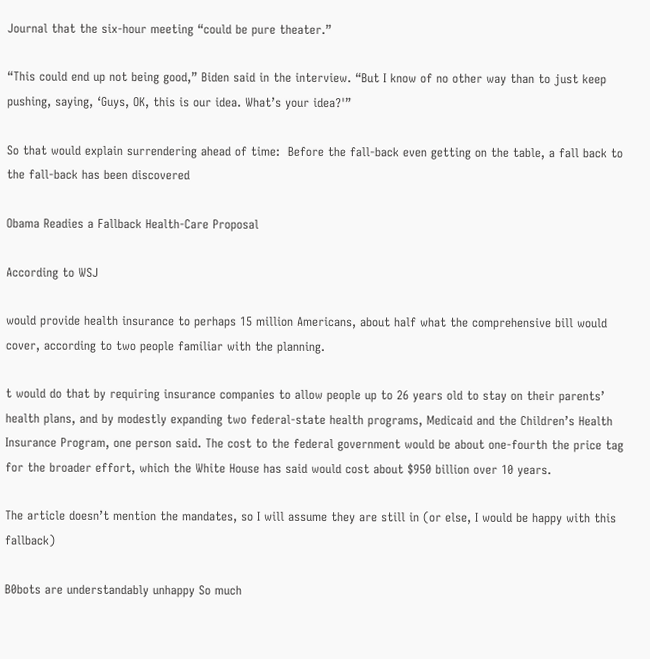Journal that the six-hour meeting “could be pure theater.”

“This could end up not being good,” Biden said in the interview. “But I know of no other way than to just keep pushing, saying, ‘Guys, OK, this is our idea. What’s your idea?'”

So that would explain surrendering ahead of time:  Before the fall-back even getting on the table, a fall back to the fall-back has been discovered

Obama Readies a Fallback Health-Care Proposal

According to WSJ

would provide health insurance to perhaps 15 million Americans, about half what the comprehensive bill would cover, according to two people familiar with the planning.

t would do that by requiring insurance companies to allow people up to 26 years old to stay on their parents’ health plans, and by modestly expanding two federal-state health programs, Medicaid and the Children’s Health Insurance Program, one person said. The cost to the federal government would be about one-fourth the price tag for the broader effort, which the White House has said would cost about $950 billion over 10 years.

The article doesn’t mention the mandates, so I will assume they are still in (or else, I would be happy with this fallback)

B0bots are understandably unhappy So much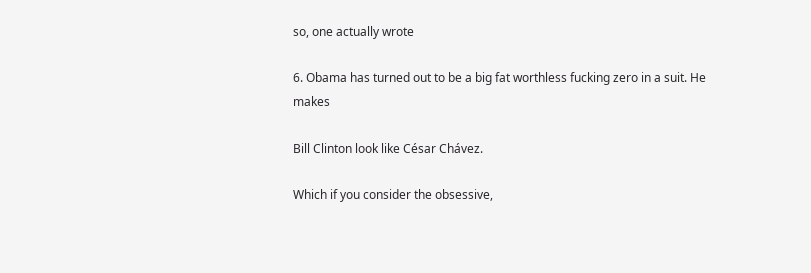so, one actually wrote

6. Obama has turned out to be a big fat worthless fucking zero in a suit. He makes

Bill Clinton look like César Chávez.

Which if you consider the obsessive,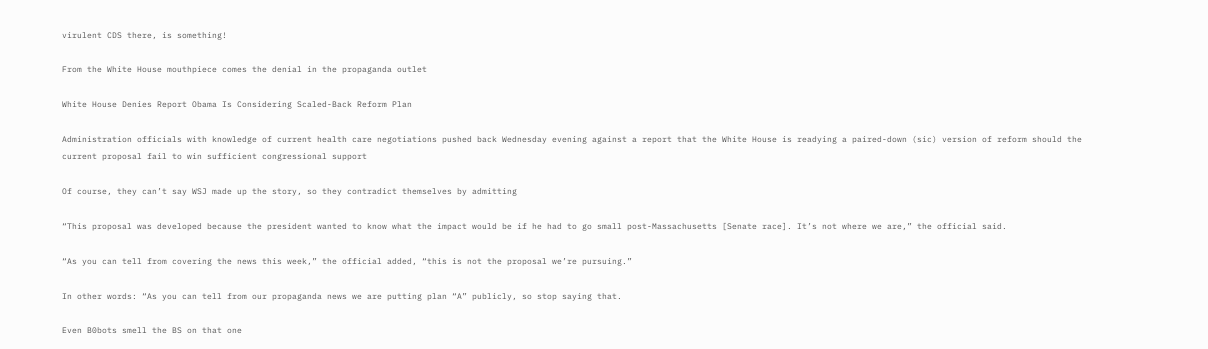virulent CDS there, is something!

From the White House mouthpiece comes the denial in the propaganda outlet

White House Denies Report Obama Is Considering Scaled-Back Reform Plan

Administration officials with knowledge of current health care negotiations pushed back Wednesday evening against a report that the White House is readying a paired-down (sic) version of reform should the current proposal fail to win sufficient congressional support

Of course, they can’t say WSJ made up the story, so they contradict themselves by admitting

“This proposal was developed because the president wanted to know what the impact would be if he had to go small post-Massachusetts [Senate race]. It’s not where we are,” the official said.

“As you can tell from covering the news this week,” the official added, “this is not the proposal we’re pursuing.”

In other words: “As you can tell from our propaganda news we are putting plan “A” publicly, so stop saying that.

Even B0bots smell the BS on that one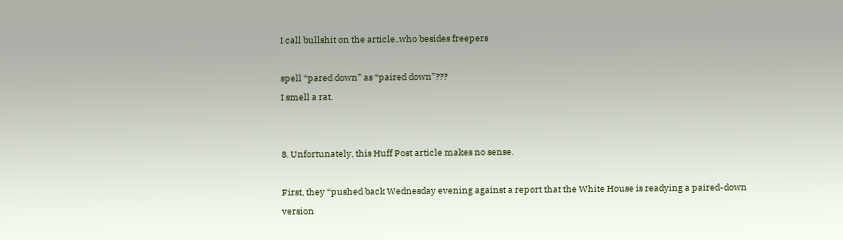I call bullshit on the article..who besides freepers

spell “pared down” as “paired down”???
I smell a rat.


8. Unfortunately, this Huff Post article makes no sense.

First, they “pushed back Wednesday evening against a report that the White House is readying a paired-down version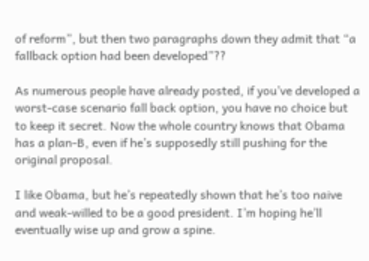of reform”, but then two paragraphs down they admit that “a fallback option had been developed”??

As numerous people have already posted, if you’ve developed a worst-case scenario fall back option, you have no choice but to keep it secret. Now the whole country knows that Obama has a plan-B, even if he’s supposedly still pushing for the original proposal.

I like Obama, but he’s repeatedly shown that he’s too naive and weak-willed to be a good president. I’m hoping he’ll eventually wise up and grow a spine.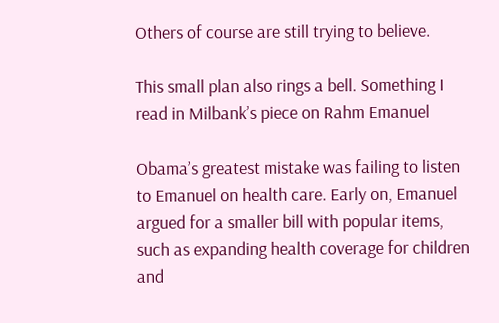Others of course are still trying to believe.

This small plan also rings a bell. Something I read in Milbank’s piece on Rahm Emanuel

Obama’s greatest mistake was failing to listen to Emanuel on health care. Early on, Emanuel argued for a smaller bill with popular items, such as expanding health coverage for children and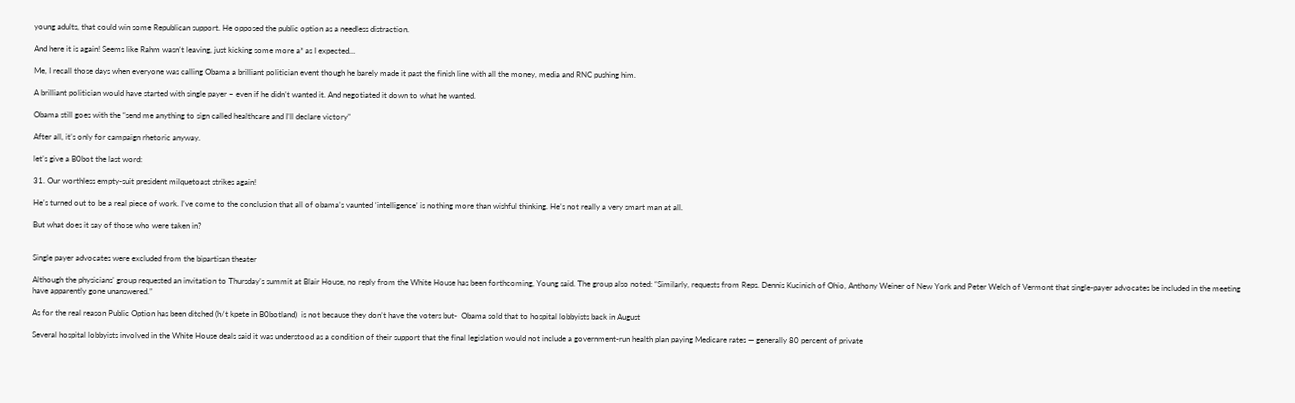young adults, that could win some Republican support. He opposed the public option as a needless distraction.

And here it is again! Seems like Rahm wasn’t leaving, just kicking some more a* as I expected…

Me, I recall those days when everyone was calling Obama a brilliant politician event though he barely made it past the finish line with all the money, media and RNC pushing him.

A brilliant politician would have started with single payer – even if he didn’t wanted it. And negotiated it down to what he wanted.

Obama still goes with the “send me anything to sign called healthcare and I’ll declare victory”

After all, it’s only for campaign rhetoric anyway.

let’s give a B0bot the last word:

31. Our worthless empty-suit president milquetoast strikes again!

He’s turned out to be a real piece of work. I’ve come to the conclusion that all of obama’s vaunted ‘intelligence’ is nothing more than wishful thinking. He’s not really a very smart man at all.

But what does it say of those who were taken in?


Single payer advocates were excluded from the bipartisan theater

Although the physicians’ group requested an invitation to Thursday’s summit at Blair House, no reply from the White House has been forthcoming, Young said. The group also noted: “Similarly, requests from Reps. Dennis Kucinich of Ohio, Anthony Weiner of New York and Peter Welch of Vermont that single-payer advocates be included in the meeting have apparently gone unanswered.”

As for the real reason Public Option has been ditched (h/t kpete in B0botland)  is not because they don’t have the voters but-  Obama sold that to hospital lobbyists back in August

Several hospital lobbyists involved in the White House deals said it was understood as a condition of their support that the final legislation would not include a government-run health plan paying Medicare rates — generally 80 percent of private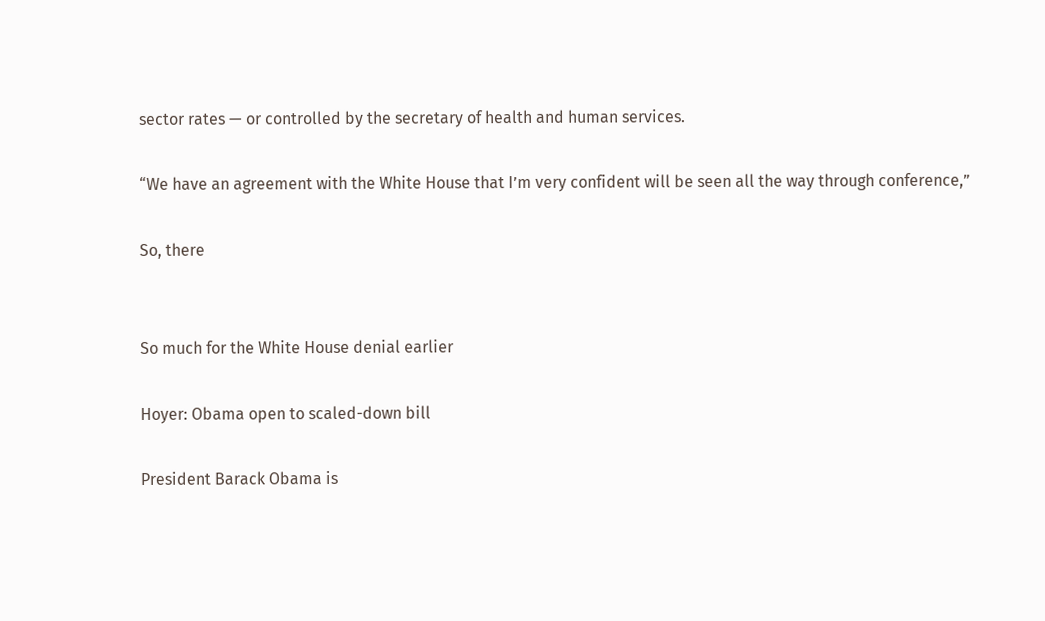sector rates — or controlled by the secretary of health and human services.

“We have an agreement with the White House that I’m very confident will be seen all the way through conference,”

So, there


So much for the White House denial earlier

Hoyer: Obama open to scaled-down bill

President Barack Obama is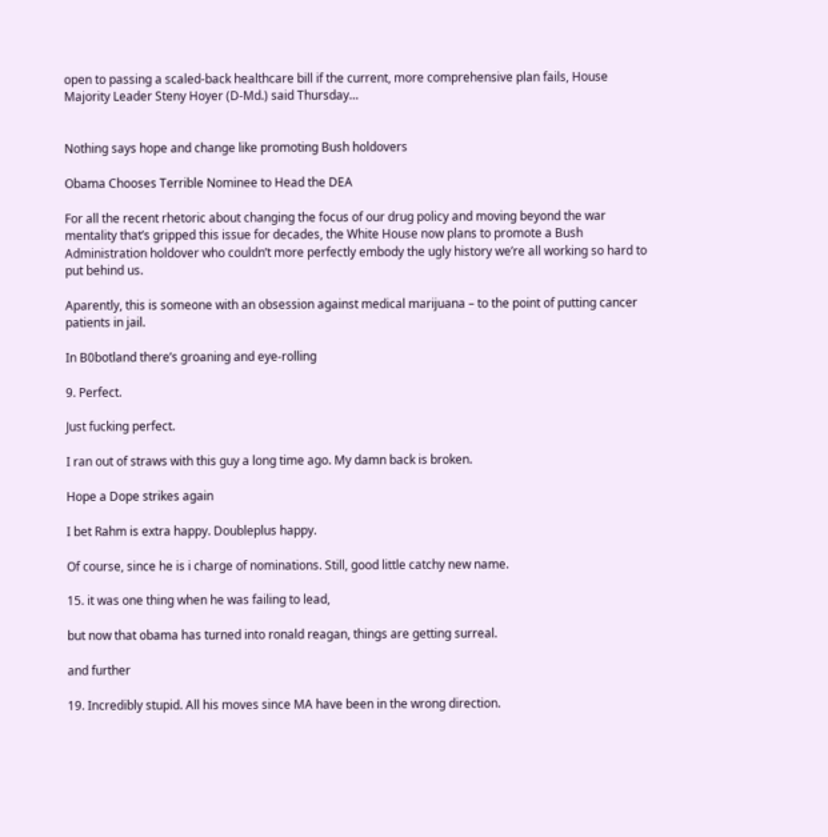open to passing a scaled-back healthcare bill if the current, more comprehensive plan fails, House Majority Leader Steny Hoyer (D-Md.) said Thursday…


Nothing says hope and change like promoting Bush holdovers

Obama Chooses Terrible Nominee to Head the DEA

For all the recent rhetoric about changing the focus of our drug policy and moving beyond the war mentality that’s gripped this issue for decades, the White House now plans to promote a Bush Administration holdover who couldn’t more perfectly embody the ugly history we’re all working so hard to put behind us.

Aparently, this is someone with an obsession against medical marijuana – to the point of putting cancer patients in jail.

In B0botland there’s groaning and eye-rolling

9. Perfect.

Just fucking perfect.

I ran out of straws with this guy a long time ago. My damn back is broken.

Hope a Dope strikes again

I bet Rahm is extra happy. Doubleplus happy.

Of course, since he is i charge of nominations. Still, good little catchy new name.

15. it was one thing when he was failing to lead,

but now that obama has turned into ronald reagan, things are getting surreal.

and further

19. Incredibly stupid. All his moves since MA have been in the wrong direction.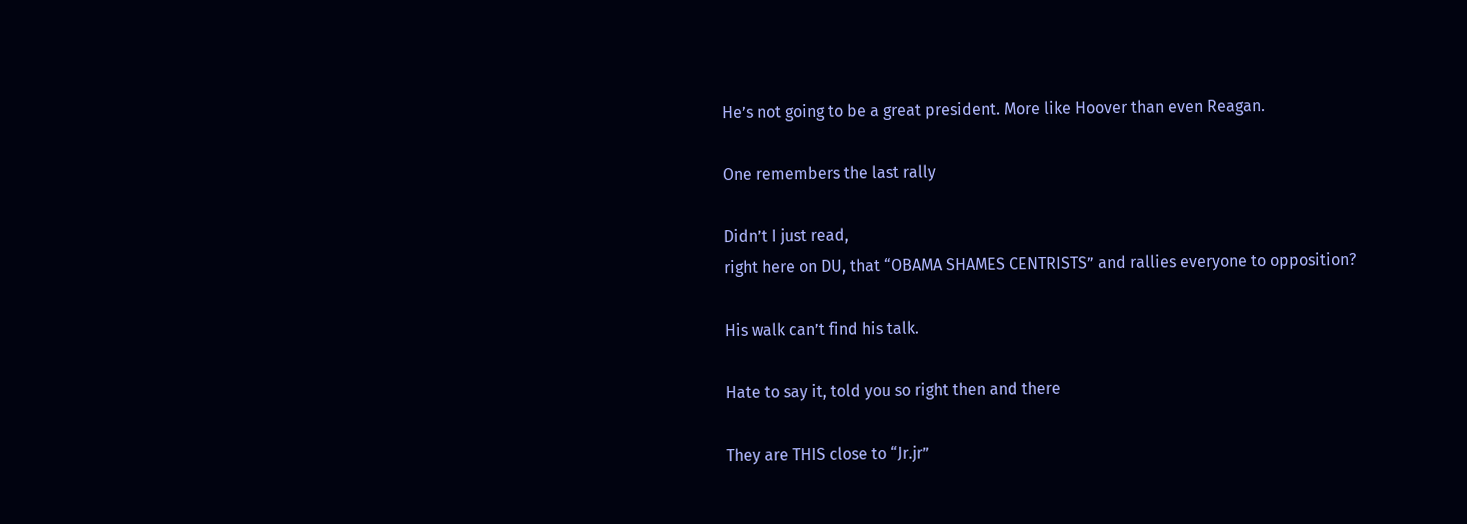He’s not going to be a great president. More like Hoover than even Reagan.

One remembers the last rally

Didn’t I just read,
right here on DU, that “OBAMA SHAMES CENTRISTS” and rallies everyone to opposition?

His walk can’t find his talk.

Hate to say it, told you so right then and there

They are THIS close to “Jr.jr”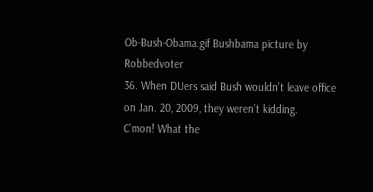Ob-Bush-Obama.gif Bushbama picture by Robbedvoter
36. When DUers said Bush wouldn’t leave office on Jan. 20, 2009, they weren’t kidding.
C’mon! What the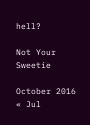hell?

Not Your Sweetie

October 2016
« Jul